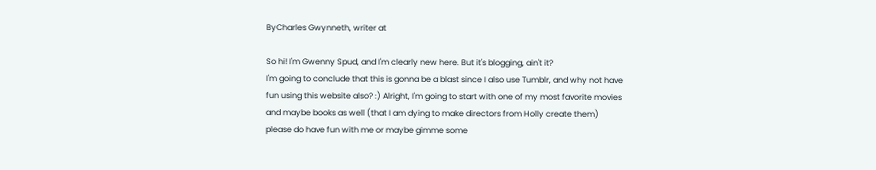ByCharles Gwynneth, writer at

So hi! I'm Gwenny Spud, and I'm clearly new here. But it's blogging, ain't it?
I'm going to conclude that this is gonna be a blast since I also use Tumblr, and why not have fun using this website also? :) Alright, I'm going to start with one of my most favorite movies and maybe books as well (that I am dying to make directors from Holly create them) please do have fun with me or maybe gimme some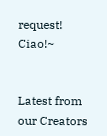request! Ciao!~


Latest from our Creators